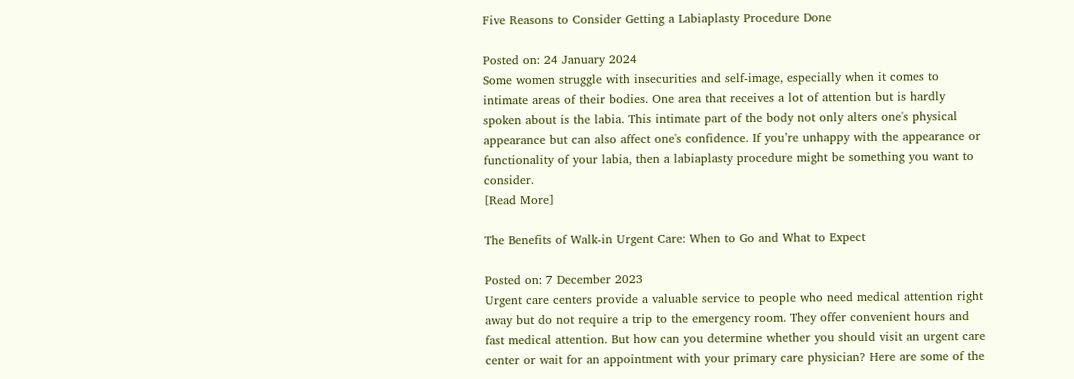Five Reasons to Consider Getting a Labiaplasty Procedure Done

Posted on: 24 January 2024
Some women struggle with insecurities and self-image, especially when it comes to intimate areas of their bodies. One area that receives a lot of attention but is hardly spoken about is the labia. This intimate part of the body not only alters one's physical appearance but can also affect one's confidence. If you’re unhappy with the appearance or functionality of your labia, then a labiaplasty procedure might be something you want to consider.
[Read More]

The Benefits of Walk-in Urgent Care: When to Go and What to Expect

Posted on: 7 December 2023
Urgent care centers provide a valuable service to people who need medical attention right away but do not require a trip to the emergency room. They offer convenient hours and fast medical attention. But how can you determine whether you should visit an urgent care center or wait for an appointment with your primary care physician? Here are some of the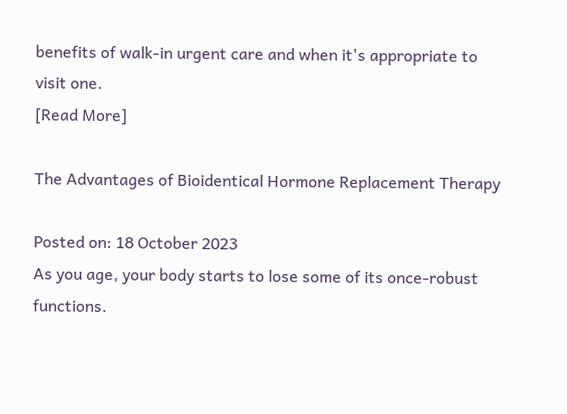benefits of walk-in urgent care and when it's appropriate to visit one.
[Read More]

The Advantages of Bioidentical Hormone Replacement Therapy

Posted on: 18 October 2023
As you age, your body starts to lose some of its once-robust functions.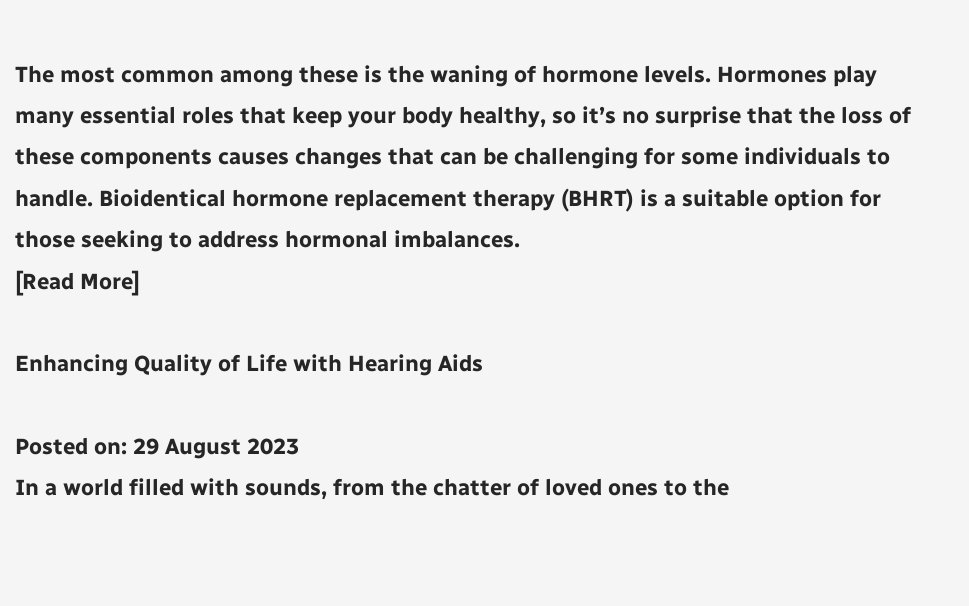The most common among these is the waning of hormone levels. Hormones play many essential roles that keep your body healthy, so it’s no surprise that the loss of these components causes changes that can be challenging for some individuals to handle. Bioidentical hormone replacement therapy (BHRT) is a suitable option for those seeking to address hormonal imbalances.
[Read More]

Enhancing Quality of Life with Hearing Aids

Posted on: 29 August 2023
In a world filled with sounds, from the chatter of loved ones to the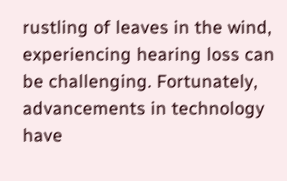rustling of leaves in the wind, experiencing hearing loss can be challenging. Fortunately, advancements in technology have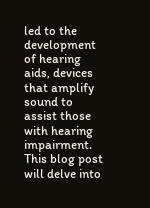led to the development of hearing aids, devices that amplify sound to assist those with hearing impairment. This blog post will delve into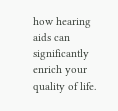how hearing aids can significantly enrich your quality of life.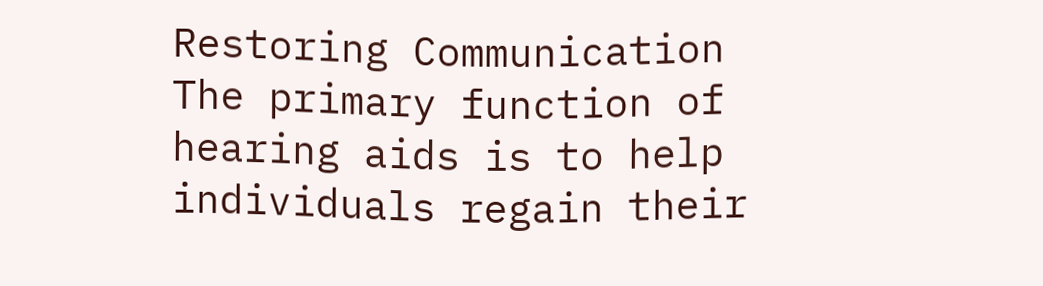Restoring Communication The primary function of hearing aids is to help individuals regain their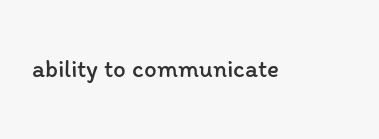ability to communicate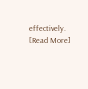effectively.
[Read More]